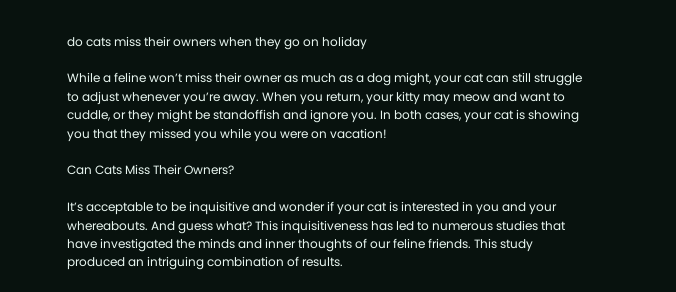do cats miss their owners when they go on holiday

While a feline won’t miss their owner as much as a dog might, your cat can still struggle to adjust whenever you’re away. When you return, your kitty may meow and want to cuddle, or they might be standoffish and ignore you. In both cases, your cat is showing you that they missed you while you were on vacation!

Can Cats Miss Their Owners?

It’s acceptable to be inquisitive and wonder if your cat is interested in you and your whereabouts. And guess what? This inquisitiveness has led to numerous studies that have investigated the minds and inner thoughts of our feline friends. This study produced an intriguing combination of results.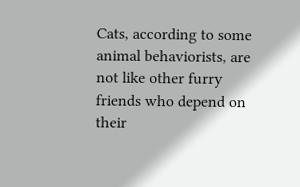Cats, according to some animal behaviorists, are not like other furry friends who depend on their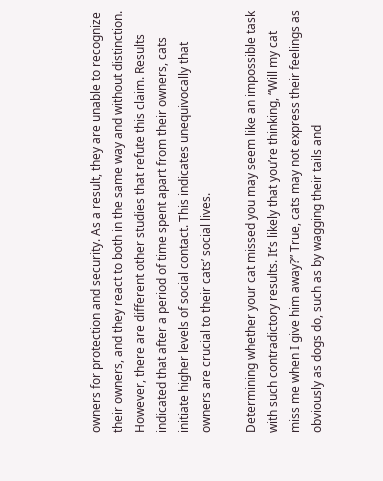owners for protection and security. As a result, they are unable to recognize their owners, and they react to both in the same way and without distinction. However, there are different other studies that refute this claim. Results indicated that after a period of time spent apart from their owners, cats initiate higher levels of social contact. This indicates unequivocally that owners are crucial to their cats’ social lives.

Determining whether your cat missed you may seem like an impossible task with such contradictory results. It’s likely that you’re thinking, “Will my cat miss me when I give him away?” True, cats may not express their feelings as obviously as dogs do, such as by wagging their tails and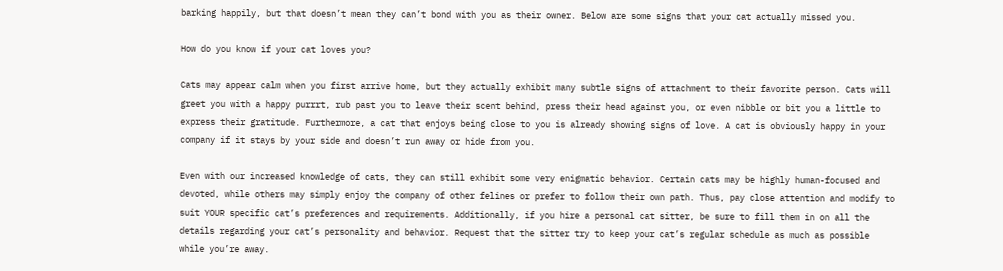barking happily, but that doesn’t mean they can’t bond with you as their owner. Below are some signs that your cat actually missed you.

How do you know if your cat loves you?

Cats may appear calm when you first arrive home, but they actually exhibit many subtle signs of attachment to their favorite person. Cats will greet you with a happy purrrt, rub past you to leave their scent behind, press their head against you, or even nibble or bit you a little to express their gratitude. Furthermore, a cat that enjoys being close to you is already showing signs of love. A cat is obviously happy in your company if it stays by your side and doesn’t run away or hide from you.

Even with our increased knowledge of cats, they can still exhibit some very enigmatic behavior. Certain cats may be highly human-focused and devoted, while others may simply enjoy the company of other felines or prefer to follow their own path. Thus, pay close attention and modify to suit YOUR specific cat’s preferences and requirements. Additionally, if you hire a personal cat sitter, be sure to fill them in on all the details regarding your cat’s personality and behavior. Request that the sitter try to keep your cat’s regular schedule as much as possible while you’re away.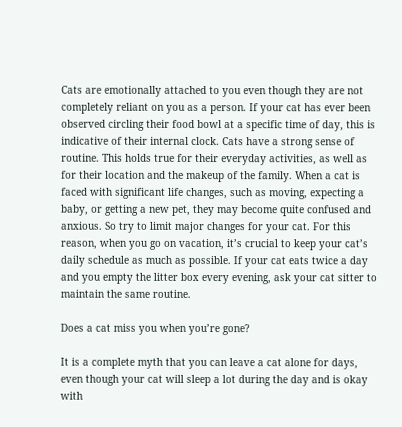Cats are emotionally attached to you even though they are not completely reliant on you as a person. If your cat has ever been observed circling their food bowl at a specific time of day, this is indicative of their internal clock. Cats have a strong sense of routine. This holds true for their everyday activities, as well as for their location and the makeup of the family. When a cat is faced with significant life changes, such as moving, expecting a baby, or getting a new pet, they may become quite confused and anxious. So try to limit major changes for your cat. For this reason, when you go on vacation, it’s crucial to keep your cat’s daily schedule as much as possible. If your cat eats twice a day and you empty the litter box every evening, ask your cat sitter to maintain the same routine.

Does a cat miss you when you’re gone?

It is a complete myth that you can leave a cat alone for days, even though your cat will sleep a lot during the day and is okay with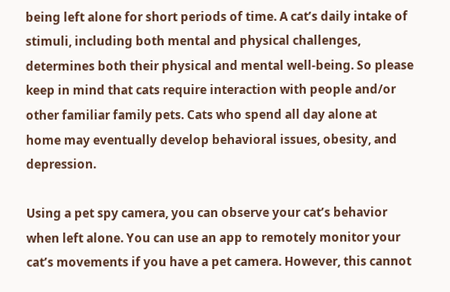being left alone for short periods of time. A cat’s daily intake of stimuli, including both mental and physical challenges, determines both their physical and mental well-being. So please keep in mind that cats require interaction with people and/or other familiar family pets. Cats who spend all day alone at home may eventually develop behavioral issues, obesity, and depression.

Using a pet spy camera, you can observe your cat’s behavior when left alone. You can use an app to remotely monitor your cat’s movements if you have a pet camera. However, this cannot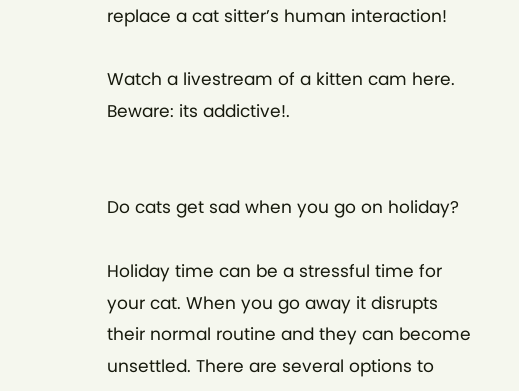replace a cat sitter’s human interaction!

Watch a livestream of a kitten cam here. Beware: its addictive!.


Do cats get sad when you go on holiday?

Holiday time can be a stressful time for your cat. When you go away it disrupts their normal routine and they can become unsettled. There are several options to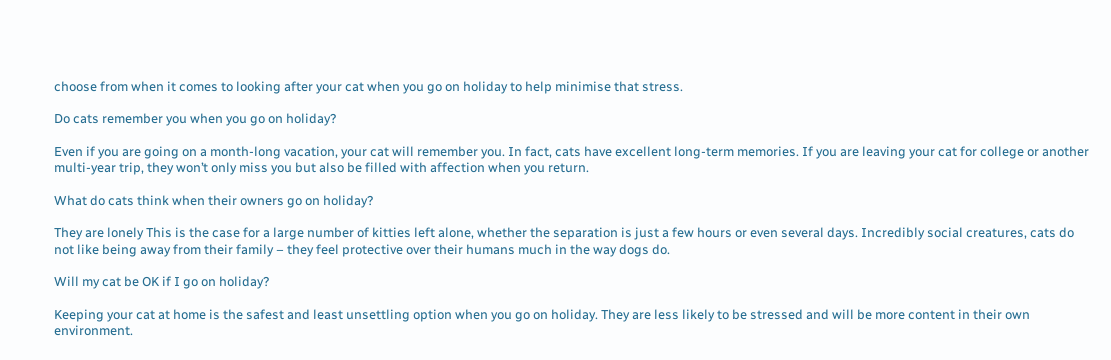choose from when it comes to looking after your cat when you go on holiday to help minimise that stress.

Do cats remember you when you go on holiday?

Even if you are going on a month-long vacation, your cat will remember you. In fact, cats have excellent long-term memories. If you are leaving your cat for college or another multi-year trip, they won’t only miss you but also be filled with affection when you return.

What do cats think when their owners go on holiday?

They are lonely This is the case for a large number of kitties left alone, whether the separation is just a few hours or even several days. Incredibly social creatures, cats do not like being away from their family – they feel protective over their humans much in the way dogs do.

Will my cat be OK if I go on holiday?

Keeping your cat at home is the safest and least unsettling option when you go on holiday. They are less likely to be stressed and will be more content in their own environment.